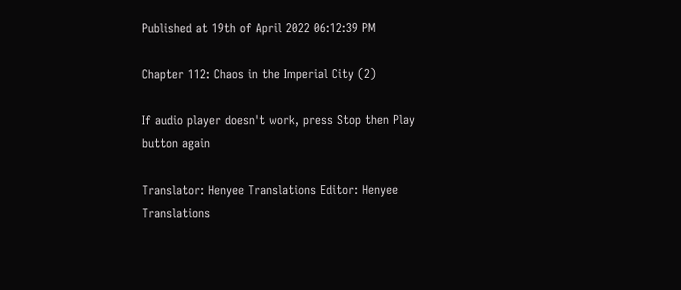Published at 19th of April 2022 06:12:39 PM

Chapter 112: Chaos in the Imperial City (2)

If audio player doesn't work, press Stop then Play button again

Translator: Henyee Translations Editor: Henyee Translations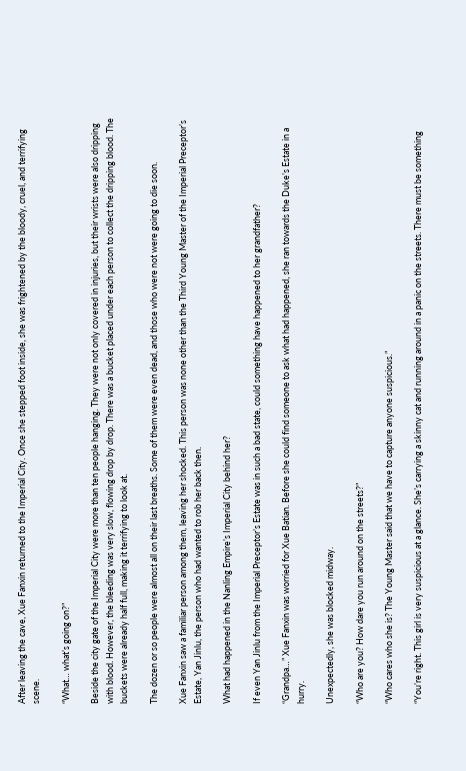After leaving the cave, Xue Fanxin returned to the Imperial City. Once she stepped foot inside, she was frightened by the bloody, cruel, and terrifying scene.

“What… what’s going on?”

Beside the city gate of the Imperial City were more than ten people hanging. They were not only covered in injuries, but their wrists were also dripping with blood. However, the bleeding was very slow, flowing drop by drop. There was a bucket placed under each person to collect the dripping blood. The buckets were already half full, making it terrifying to look at.

The dozen or so people were almost all on their last breaths. Some of them were even dead, and those who were not were going to die soon.

Xue Fanxin saw a familiar person among them, leaving her shocked. This person was none other than the Third Young Master of the Imperial Preceptor’s Estate, Yan Jinlu, the person who had wanted to rob her back then.

What had happened in the Nanling Empire’s Imperial City behind her?

If even Yan Jinlu from the Imperial Preceptor’s Estate was in such a bad state, could something have happened to her grandfather?

“Grandpa…” Xue Fanxin was worried for Xue Batian. Before she could find someone to ask what had happened, she ran towards the Duke’s Estate in a hurry.

Unexpectedly, she was blocked midway.

“Who are you? How dare you run around on the streets?”

“Who cares who she is? The Young Master said that we have to capture anyone suspicious.”

“You’re right. This girl is very suspicious at a glance. She’s carrying a skinny cat and running around in a panic on the streets. There must be something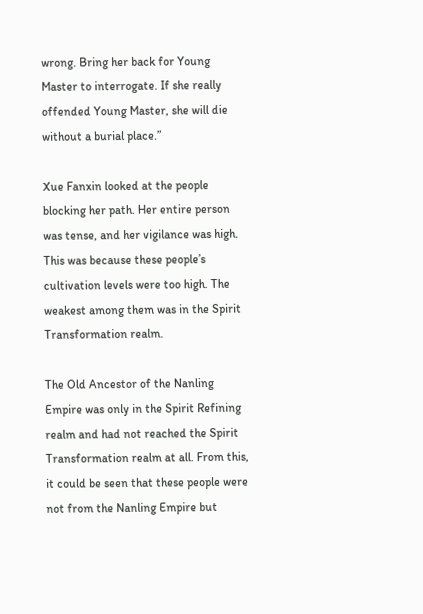wrong. Bring her back for Young Master to interrogate. If she really offended Young Master, she will die without a burial place.”

Xue Fanxin looked at the people blocking her path. Her entire person was tense, and her vigilance was high. This was because these people’s cultivation levels were too high. The weakest among them was in the Spirit Transformation realm.

The Old Ancestor of the Nanling Empire was only in the Spirit Refining realm and had not reached the Spirit Transformation realm at all. From this, it could be seen that these people were not from the Nanling Empire but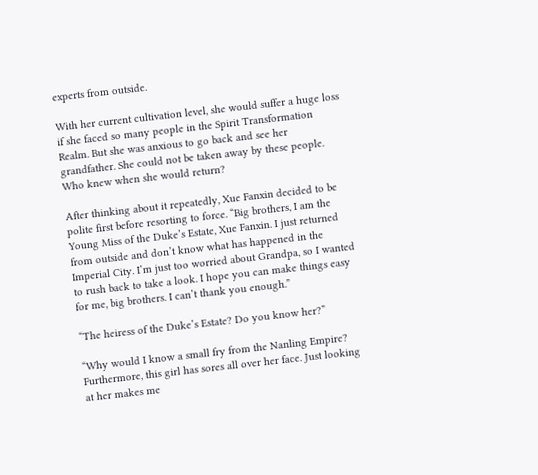experts from outside.

With her current cultivation level, she would suffer a huge loss if she faced so many people in the Spirit Transformation Realm. But she was anxious to go back and see her grandfather. She could not be taken away by these people. Who knew when she would return?

After thinking about it repeatedly, Xue Fanxin decided to be polite first before resorting to force. “Big brothers, I am the Young Miss of the Duke’s Estate, Xue Fanxin. I just returned from outside and don’t know what has happened in the Imperial City. I’m just too worried about Grandpa, so I wanted to rush back to take a look. I hope you can make things easy for me, big brothers. I can’t thank you enough.”

“The heiress of the Duke’s Estate? Do you know her?”

“Why would I know a small fry from the Nanling Empire? Furthermore, this girl has sores all over her face. Just looking at her makes me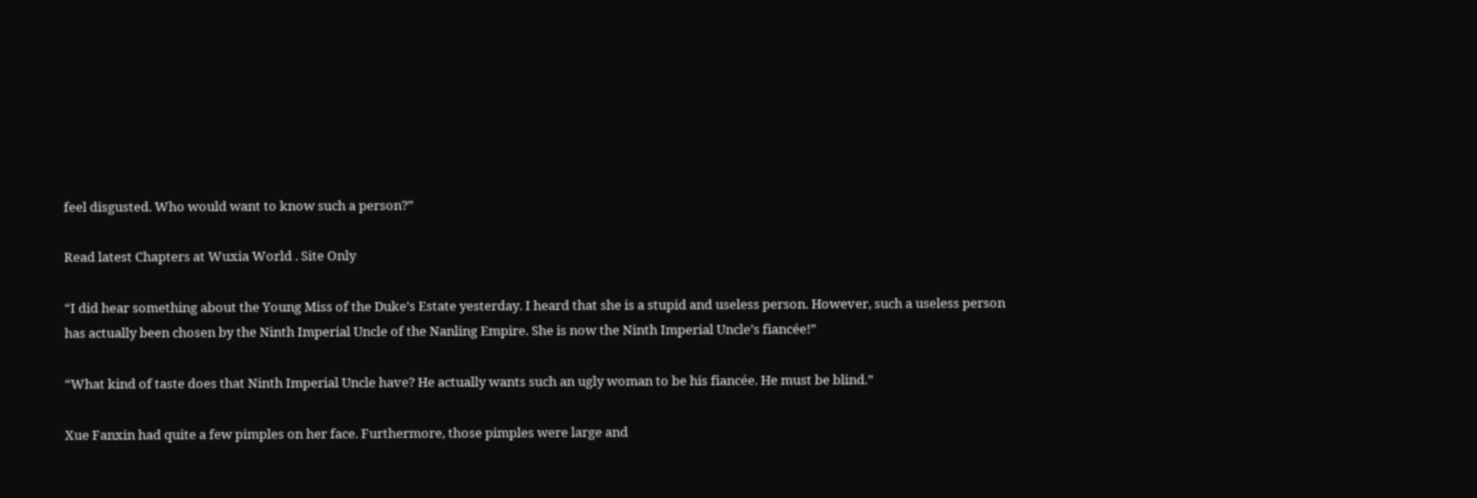feel disgusted. Who would want to know such a person?”

Read latest Chapters at Wuxia World . Site Only

“I did hear something about the Young Miss of the Duke’s Estate yesterday. I heard that she is a stupid and useless person. However, such a useless person has actually been chosen by the Ninth Imperial Uncle of the Nanling Empire. She is now the Ninth Imperial Uncle’s fiancée!”

“What kind of taste does that Ninth Imperial Uncle have? He actually wants such an ugly woman to be his fiancée. He must be blind.”

Xue Fanxin had quite a few pimples on her face. Furthermore, those pimples were large and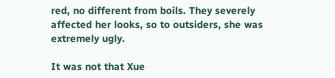red, no different from boils. They severely affected her looks, so to outsiders, she was extremely ugly.

It was not that Xue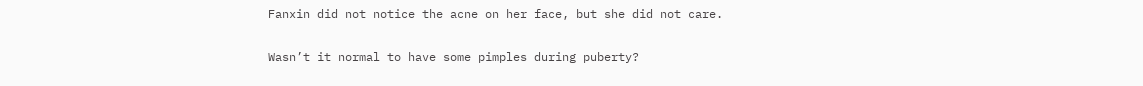Fanxin did not notice the acne on her face, but she did not care.

Wasn’t it normal to have some pimples during puberty?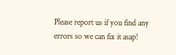Please report us if you find any errors so we can fix it asap!